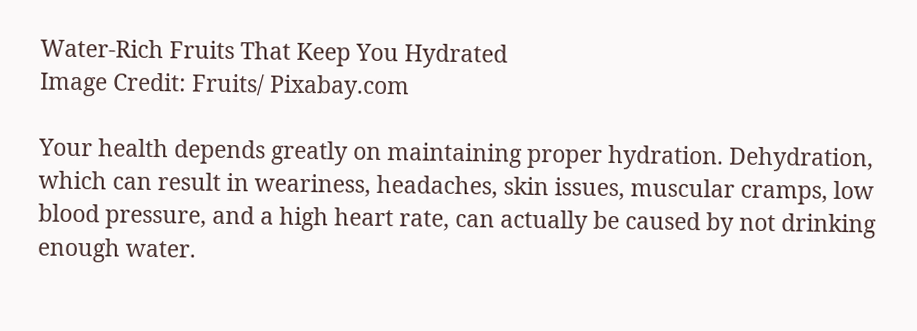Water-Rich Fruits That Keep You Hydrated
Image Credit: Fruits/ Pixabay.com

Your health depends greatly on maintaining proper hydration. Dehydration, which can result in weariness, headaches, skin issues, muscular cramps, low blood pressure, and a high heart rate, can actually be caused by not drinking enough water.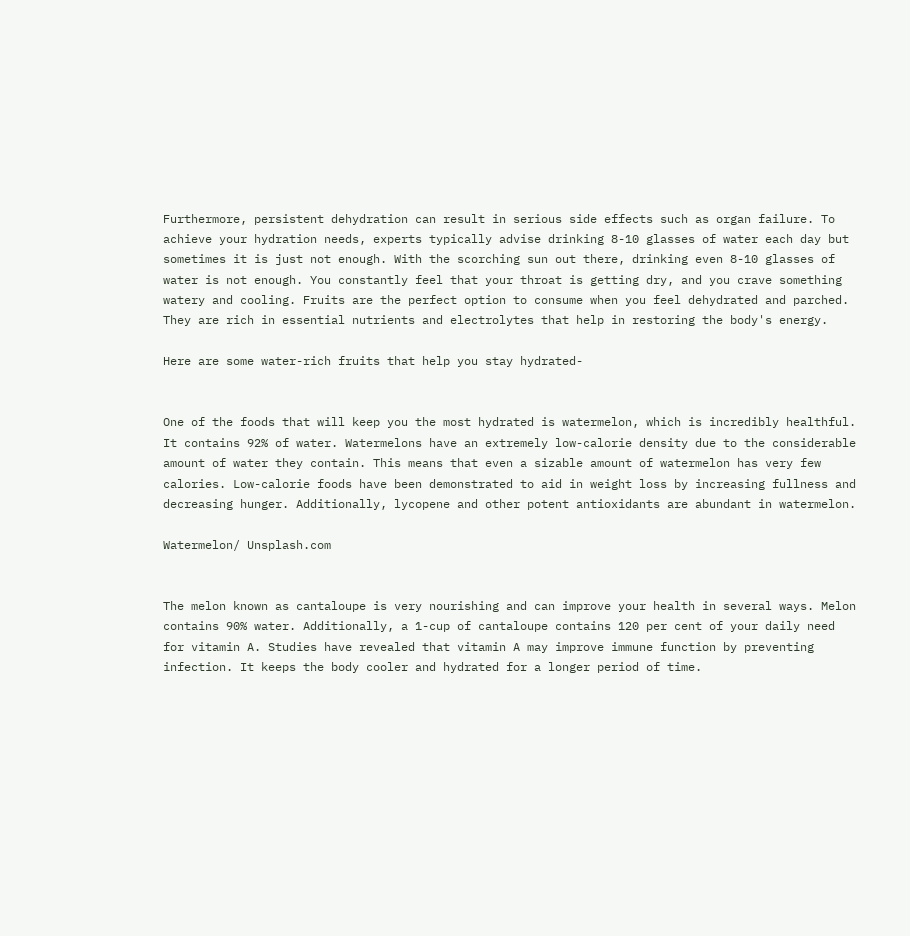Furthermore, persistent dehydration can result in serious side effects such as organ failure. To achieve your hydration needs, experts typically advise drinking 8-10 glasses of water each day but sometimes it is just not enough. With the scorching sun out there, drinking even 8-10 glasses of water is not enough. You constantly feel that your throat is getting dry, and you crave something watery and cooling. Fruits are the perfect option to consume when you feel dehydrated and parched. They are rich in essential nutrients and electrolytes that help in restoring the body's energy.

Here are some water-rich fruits that help you stay hydrated-


One of the foods that will keep you the most hydrated is watermelon, which is incredibly healthful. It contains 92% of water. Watermelons have an extremely low-calorie density due to the considerable amount of water they contain. This means that even a sizable amount of watermelon has very few calories. Low-calorie foods have been demonstrated to aid in weight loss by increasing fullness and decreasing hunger. Additionally, lycopene and other potent antioxidants are abundant in watermelon.

Watermelon/ Unsplash.com


The melon known as cantaloupe is very nourishing and can improve your health in several ways. Melon contains 90% water. Additionally, a 1-cup of cantaloupe contains 120 per cent of your daily need for vitamin A. Studies have revealed that vitamin A may improve immune function by preventing infection. It keeps the body cooler and hydrated for a longer period of time.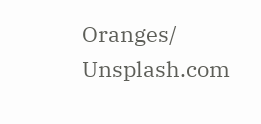Oranges/ Unsplash.com